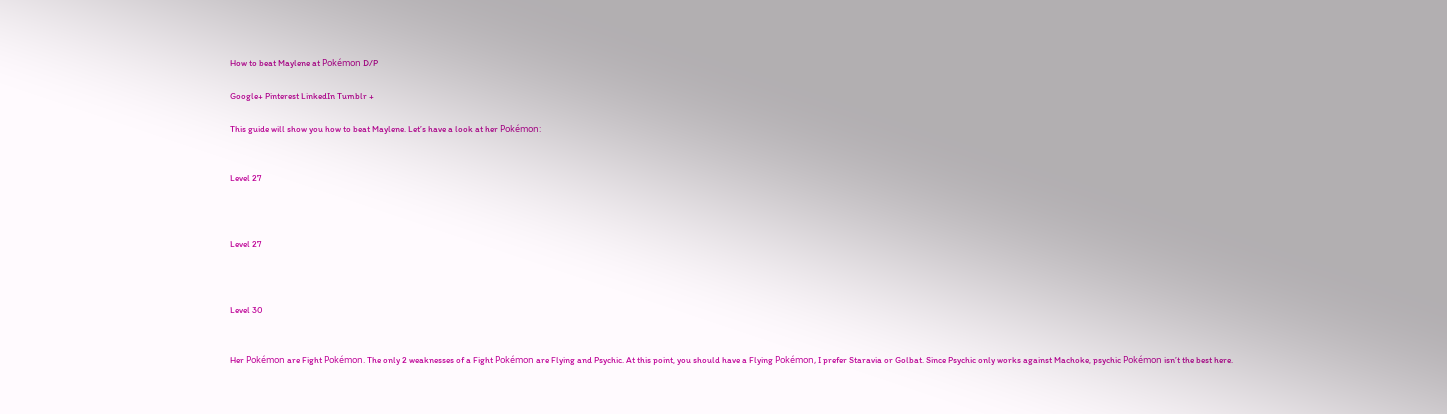How to beat Maylene at Pokémon D/P

Google+ Pinterest LinkedIn Tumblr +

This guide will show you how to beat Maylene. Let’s have a look at her Pokémon:


Level 27



Level 27



Level 30


Her Pokémon are Fight Pokémon. The only 2 weaknesses of a Fight Pokémon are Flying and Psychic. At this point, you should have a Flying Pokémon, I prefer Staravia or Golbat. Since Psychic only works against Machoke, psychic Pokémon isn’t the best here.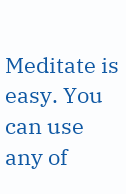Meditate is easy. You can use any of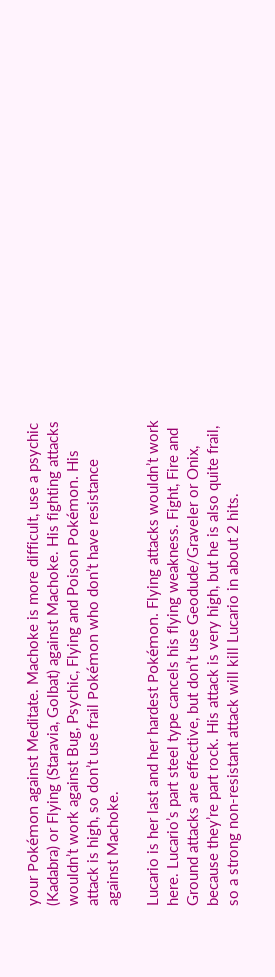your Pokémon against Meditate. Machoke is more difficult, use a psychic (Kadabra) or Flying (Staravia, Golbat) against Machoke. His fighting attacks wouldn’t work against Bug, Psychic, Flying and Poison Pokémon. His attack is high, so don’t use frail Pokémon who don’t have resistance against Machoke.

Lucario is her last and her hardest Pokémon. Flying attacks wouldn’t work here. Lucario’s part steel type cancels his flying weakness. Fight, Fire and Ground attacks are effective, but don’t use Geodude/Graveler or Onix, because they’re part rock. His attack is very high, but he is also quite frail, so a strong non-resistant attack will kill Lucario in about 2 hits.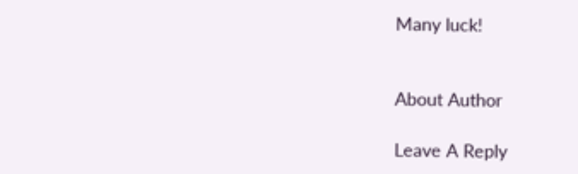Many luck!


About Author

Leave A Reply